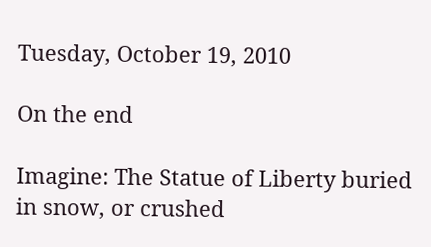Tuesday, October 19, 2010

On the end

Imagine: The Statue of Liberty buried in snow, or crushed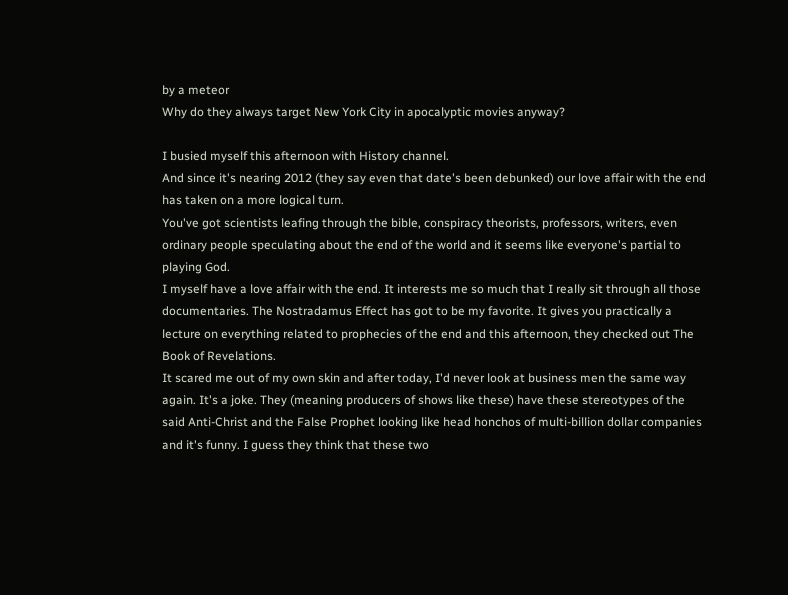by a meteor
Why do they always target New York City in apocalyptic movies anyway?

I busied myself this afternoon with History channel.
And since it's nearing 2012 (they say even that date's been debunked) our love affair with the end has taken on a more logical turn.
You've got scientists leafing through the bible, conspiracy theorists, professors, writers, even ordinary people speculating about the end of the world and it seems like everyone's partial to playing God.
I myself have a love affair with the end. It interests me so much that I really sit through all those documentaries. The Nostradamus Effect has got to be my favorite. It gives you practically a lecture on everything related to prophecies of the end and this afternoon, they checked out The Book of Revelations.
It scared me out of my own skin and after today, I'd never look at business men the same way again. It's a joke. They (meaning producers of shows like these) have these stereotypes of the said Anti-Christ and the False Prophet looking like head honchos of multi-billion dollar companies and it's funny. I guess they think that these two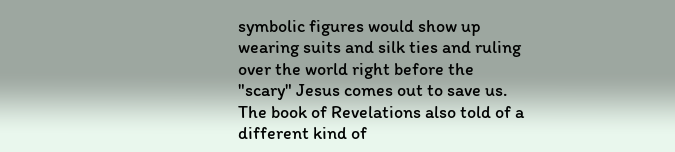symbolic figures would show up wearing suits and silk ties and ruling over the world right before the "scary" Jesus comes out to save us. The book of Revelations also told of a different kind of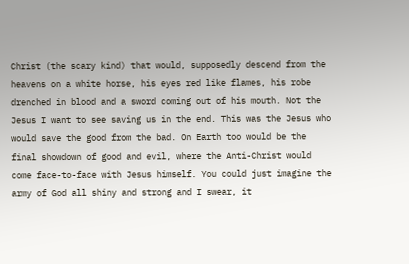Christ (the scary kind) that would, supposedly descend from the heavens on a white horse, his eyes red like flames, his robe drenched in blood and a sword coming out of his mouth. Not the Jesus I want to see saving us in the end. This was the Jesus who would save the good from the bad. On Earth too would be the final showdown of good and evil, where the Anti-Christ would come face-to-face with Jesus himself. You could just imagine the army of God all shiny and strong and I swear, it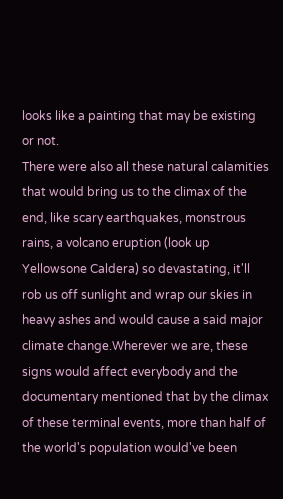looks like a painting that may be existing or not.
There were also all these natural calamities that would bring us to the climax of the end, like scary earthquakes, monstrous rains, a volcano eruption (look up Yellowsone Caldera) so devastating, it'll rob us off sunlight and wrap our skies in heavy ashes and would cause a said major climate change.Wherever we are, these signs would affect everybody and the documentary mentioned that by the climax of these terminal events, more than half of the world's population would've been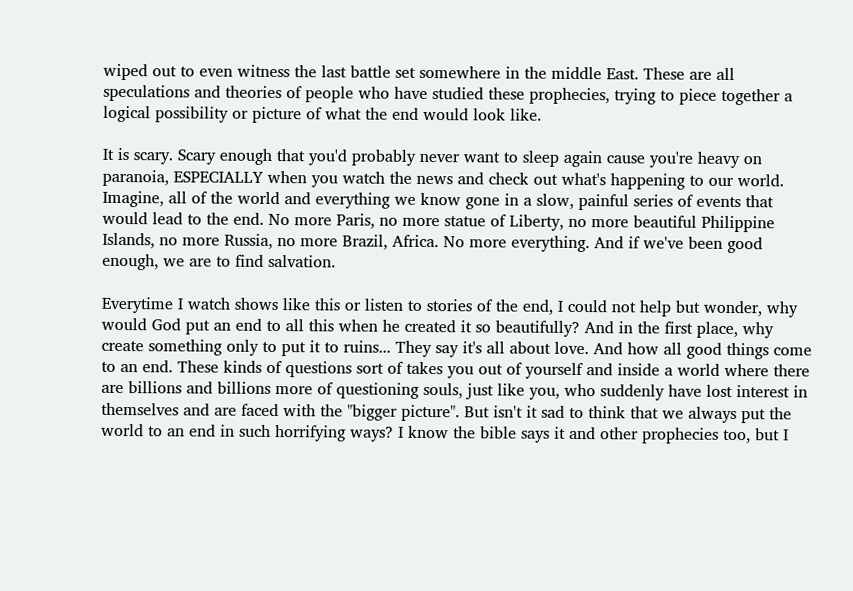wiped out to even witness the last battle set somewhere in the middle East. These are all speculations and theories of people who have studied these prophecies, trying to piece together a logical possibility or picture of what the end would look like.

It is scary. Scary enough that you'd probably never want to sleep again cause you're heavy on paranoia, ESPECIALLY when you watch the news and check out what's happening to our world. Imagine, all of the world and everything we know gone in a slow, painful series of events that would lead to the end. No more Paris, no more statue of Liberty, no more beautiful Philippine Islands, no more Russia, no more Brazil, Africa. No more everything. And if we've been good enough, we are to find salvation.

Everytime I watch shows like this or listen to stories of the end, I could not help but wonder, why would God put an end to all this when he created it so beautifully? And in the first place, why create something only to put it to ruins... They say it's all about love. And how all good things come to an end. These kinds of questions sort of takes you out of yourself and inside a world where there are billions and billions more of questioning souls, just like you, who suddenly have lost interest in themselves and are faced with the "bigger picture". But isn't it sad to think that we always put the world to an end in such horrifying ways? I know the bible says it and other prophecies too, but I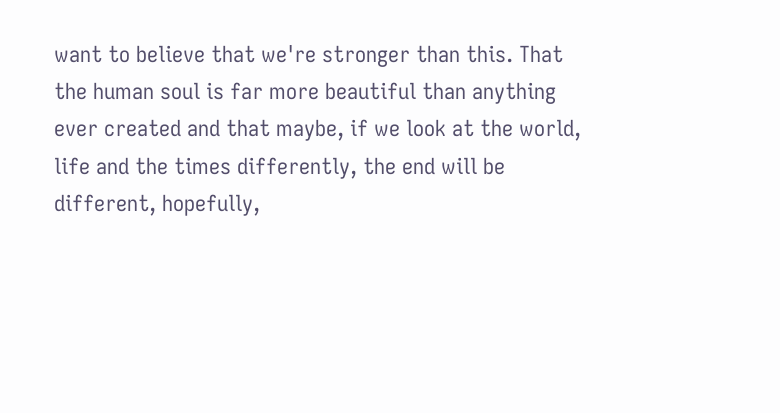want to believe that we're stronger than this. That the human soul is far more beautiful than anything ever created and that maybe, if we look at the world, life and the times differently, the end will be different, hopefully,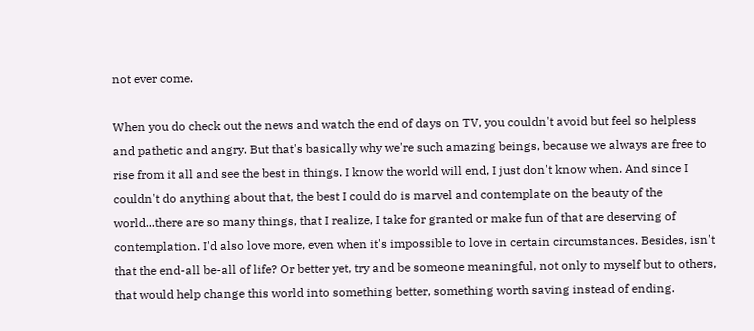not ever come.

When you do check out the news and watch the end of days on TV, you couldn't avoid but feel so helpless and pathetic and angry. But that's basically why we're such amazing beings, because we always are free to rise from it all and see the best in things. I know the world will end, I just don't know when. And since I couldn't do anything about that, the best I could do is marvel and contemplate on the beauty of the world...there are so many things, that I realize, I take for granted or make fun of that are deserving of contemplation. I'd also love more, even when it's impossible to love in certain circumstances. Besides, isn't that the end-all be-all of life? Or better yet, try and be someone meaningful, not only to myself but to others, that would help change this world into something better, something worth saving instead of ending.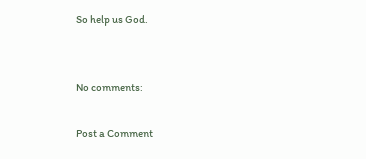So help us God.


No comments:

Post a Comment